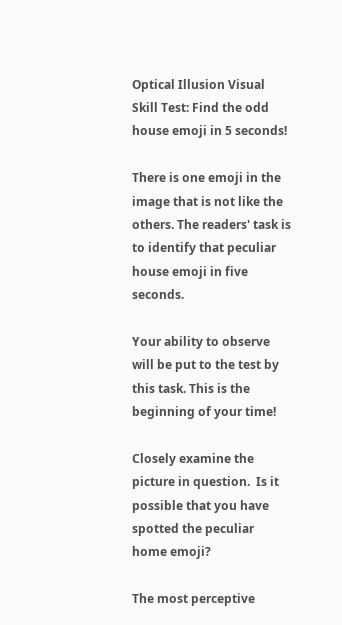Optical Illusion Visual Skill Test: Find the odd house emoji in 5 seconds!

There is one emoji in the image that is not like the others. The readers' task is to identify that peculiar house emoji in five seconds.

Your ability to observe will be put to the test by this task. This is the beginning of your time!

Closely examine the picture in question.  Is it possible that you have spotted the peculiar home emoji?

The most perceptive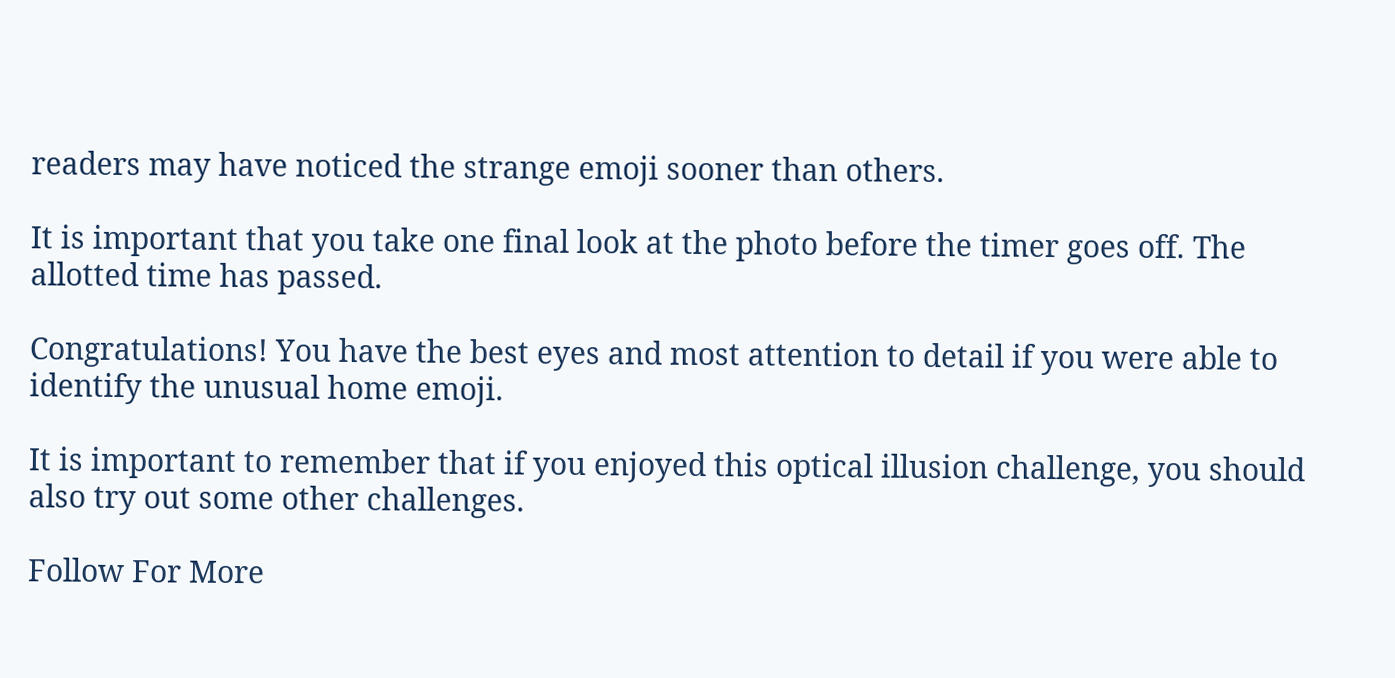readers may have noticed the strange emoji sooner than others.

It is important that you take one final look at the photo before the timer goes off. The allotted time has passed.

Congratulations! You have the best eyes and most attention to detail if you were able to identify the unusual home emoji.

It is important to remember that if you enjoyed this optical illusion challenge, you should also try out some other challenges.

Follow For More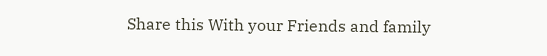Share this With your Friends and family